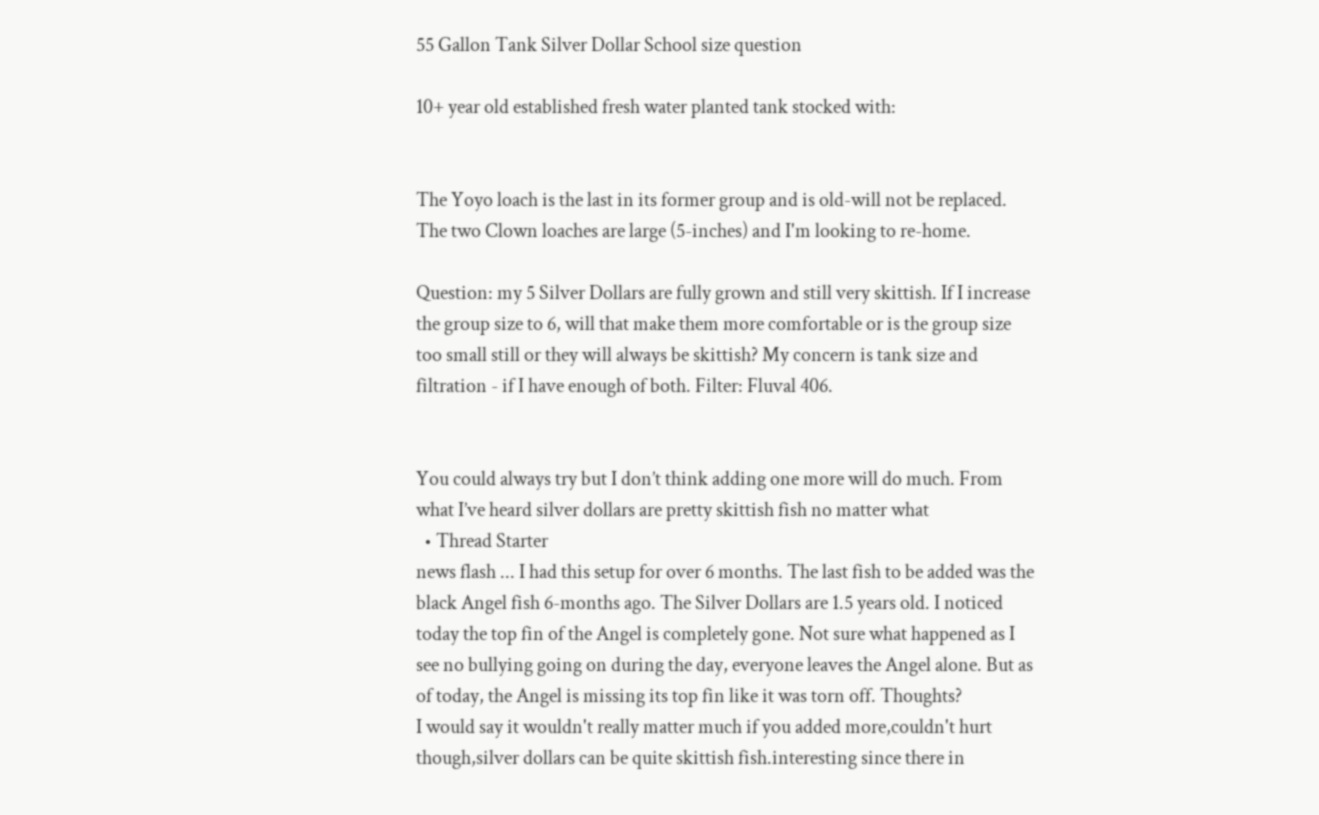55 Gallon Tank Silver Dollar School size question

10+ year old established fresh water planted tank stocked with:


The Yoyo loach is the last in its former group and is old-will not be replaced. The two Clown loaches are large (5-inches) and I'm looking to re-home.

Question: my 5 Silver Dollars are fully grown and still very skittish. If I increase the group size to 6, will that make them more comfortable or is the group size too small still or they will always be skittish? My concern is tank size and filtration - if I have enough of both. Filter: Fluval 406.


You could always try but I don’t think adding one more will do much. From what I’ve heard silver dollars are pretty skittish fish no matter what
  • Thread Starter
news flash ... I had this setup for over 6 months. The last fish to be added was the black Angel fish 6-months ago. The Silver Dollars are 1.5 years old. I noticed today the top fin of the Angel is completely gone. Not sure what happened as I see no bullying going on during the day, everyone leaves the Angel alone. But as of today, the Angel is missing its top fin like it was torn off. Thoughts?
I would say it wouldn't really matter much if you added more,couldn't hurt though,silver dollars can be quite skittish fish.interesting since there in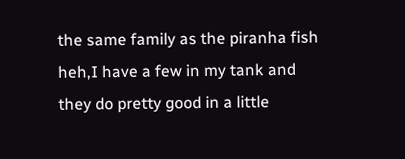the same family as the piranha fish heh,I have a few in my tank and they do pretty good in a little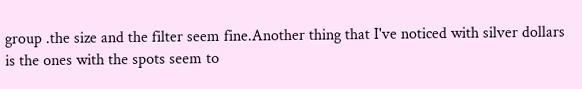group .the size and the filter seem fine.Another thing that I've noticed with silver dollars is the ones with the spots seem to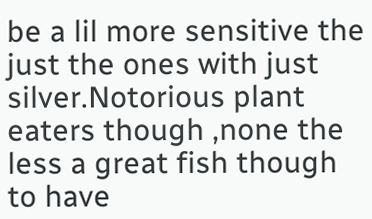be a lil more sensitive the just the ones with just silver.Notorious plant eaters though ,none the less a great fish though to have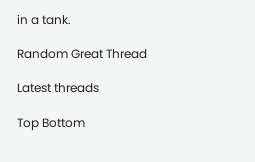in a tank.

Random Great Thread

Latest threads

Top Bottom